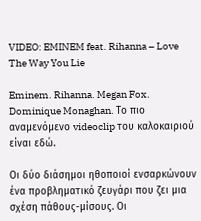VIDEO: EMINEM feat. Rihanna – Love The Way You Lie

Eminem. Rihanna. Megan Fox. Dominique Monaghan. Το πιο αναμενόμενο videoclip του καλοκαιριού είναι εδώ.

Οι δύο διάσημοι ηθοποιοί ενσαρκώνουν ένα προβληματικό ζευγάρι που ζει μια σχέση πάθους-μίσους. Οι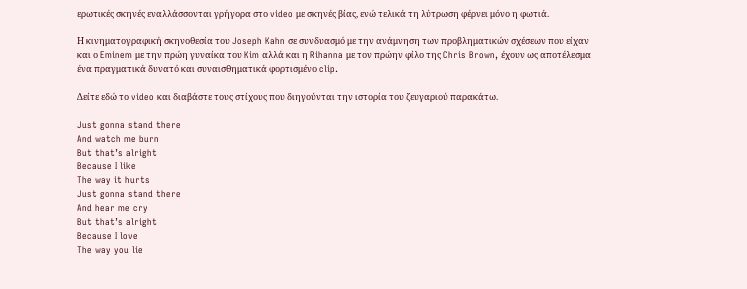ερωτικές σκηνές εναλλάσσονται γρήγορα στο video με σκηνές βίας, ενώ τελικά τη λύτρωση φέρνει μόνο η φωτιά.

Η κινηματογραφική σκηνοθεσία του Joseph Kahn σε συνδυασμό με την ανάμνηση των προβληματικών σχέσεων που είχαν και ο Eminem με την πρώη γυναίκα του Kim αλλά και η Rihanna με τον πρώην φίλο της Chris Brown, έχουν ως αποτέλεσμα ένα πραγματικά δυνατό και συναισθηματικά φορτισμένο clip.

Δείτε εδώ το video και διαβάστε τους στίχους που διηγούνται την ιστορία του ζευγαριού παρακάτω.

Just gonna stand there
And watch me burn
But that’s alright
Because I like
The way it hurts
Just gonna stand there
And hear me cry
But that’s alright
Because I love
The way you lie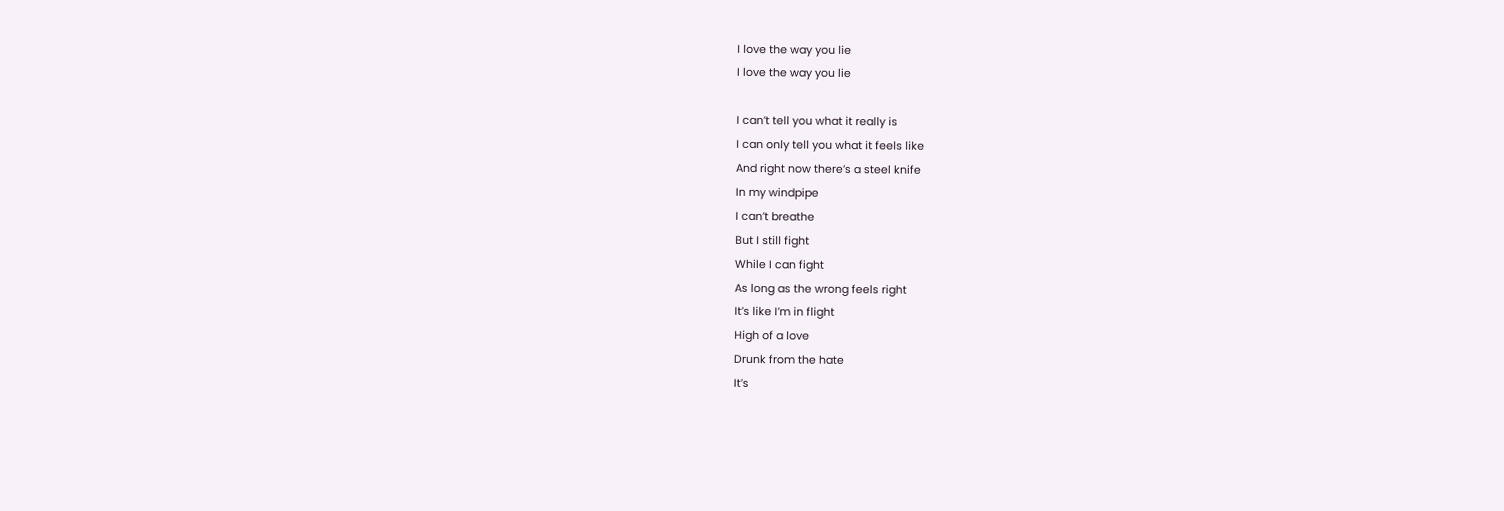I love the way you lie
I love the way you lie

I can’t tell you what it really is
I can only tell you what it feels like
And right now there’s a steel knife
In my windpipe
I can’t breathe
But I still fight
While I can fight
As long as the wrong feels right
It’s like I’m in flight
High of a love
Drunk from the hate
It’s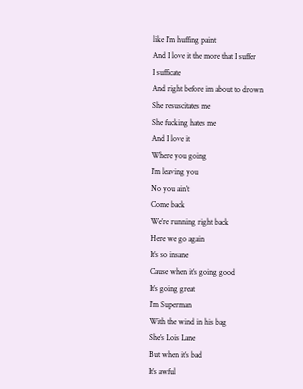like I’m huffing paint
And I love it the more that I suffer
I sufficate
And right before im about to drown
She resuscitates me
She fucking hates me
And I love it
Where you going
I’m leaving you
No you ain’t
Come back
We’re running right back
Here we go again
It’s so insane
Cause when it’s going good
It’s going great
I’m Superman
With the wind in his bag
She’s Lois Lane
But when it’s bad
It’s awful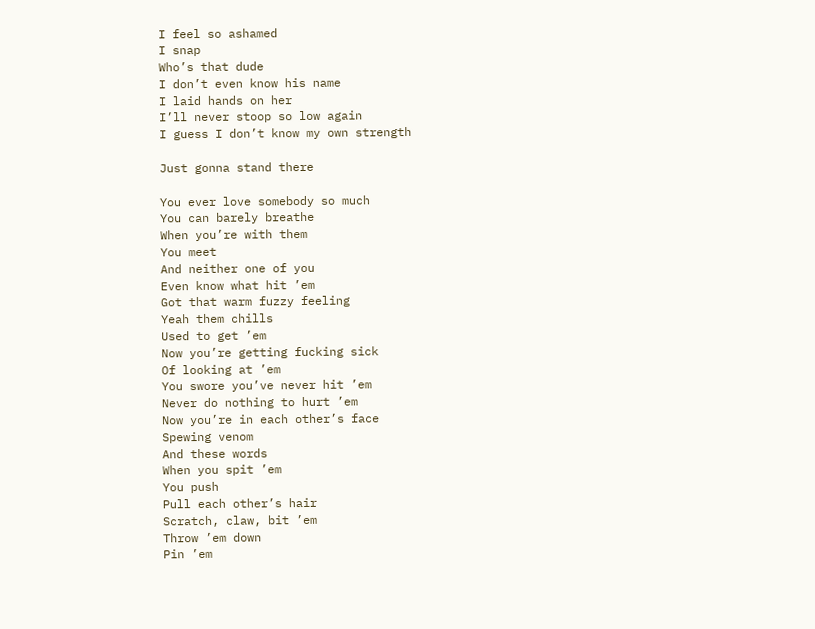I feel so ashamed
I snap
Who’s that dude
I don’t even know his name
I laid hands on her
I’ll never stoop so low again
I guess I don’t know my own strength

Just gonna stand there

You ever love somebody so much
You can barely breathe
When you’re with them
You meet
And neither one of you
Even know what hit ’em
Got that warm fuzzy feeling
Yeah them chills
Used to get ’em
Now you’re getting fucking sick
Of looking at ’em
You swore you’ve never hit ’em
Never do nothing to hurt ’em
Now you’re in each other’s face
Spewing venom
And these words
When you spit ’em
You push
Pull each other’s hair
Scratch, claw, bit ’em
Throw ’em down
Pin ’em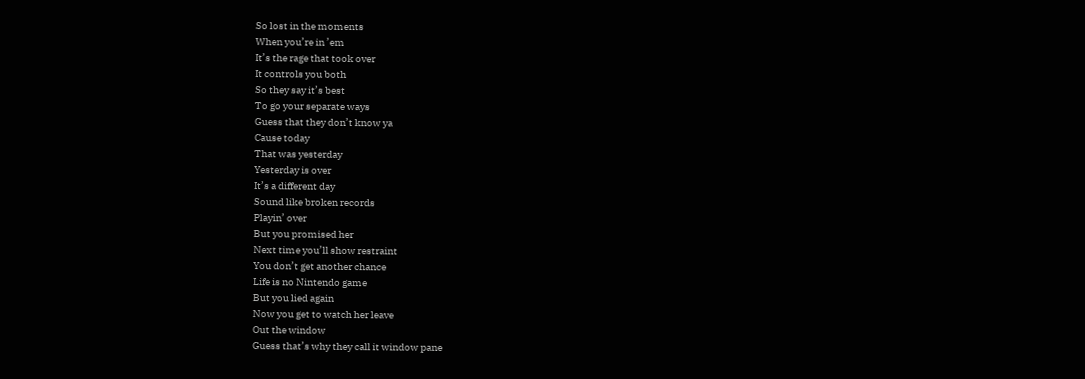So lost in the moments
When you’re in ’em
It’s the rage that took over
It controls you both
So they say it’s best
To go your separate ways
Guess that they don’t know ya
Cause today
That was yesterday
Yesterday is over
It’s a different day
Sound like broken records
Playin’ over
But you promised her
Next time you’ll show restraint
You don’t get another chance
Life is no Nintendo game
But you lied again
Now you get to watch her leave
Out the window
Guess that’s why they call it window pane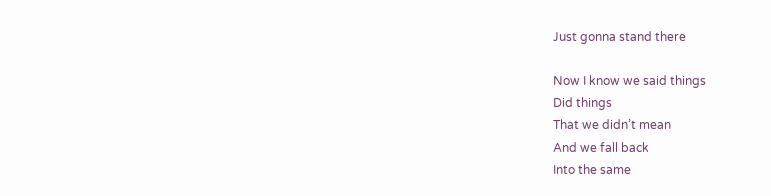Just gonna stand there

Now I know we said things
Did things
That we didn’t mean
And we fall back
Into the same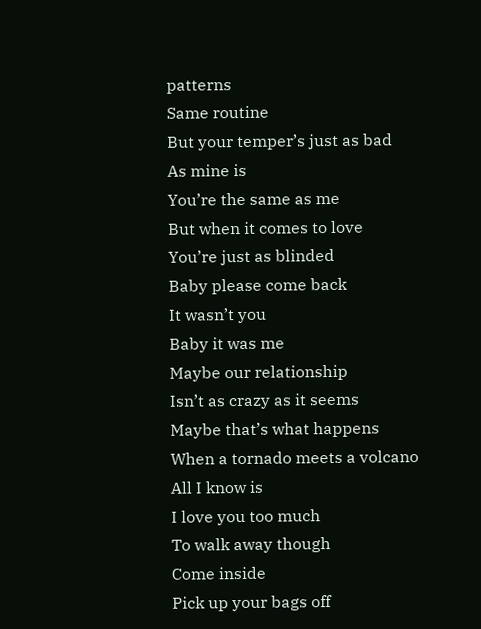patterns
Same routine
But your temper’s just as bad
As mine is
You’re the same as me
But when it comes to love
You’re just as blinded
Baby please come back
It wasn’t you
Baby it was me
Maybe our relationship
Isn’t as crazy as it seems
Maybe that’s what happens
When a tornado meets a volcano
All I know is
I love you too much
To walk away though
Come inside
Pick up your bags off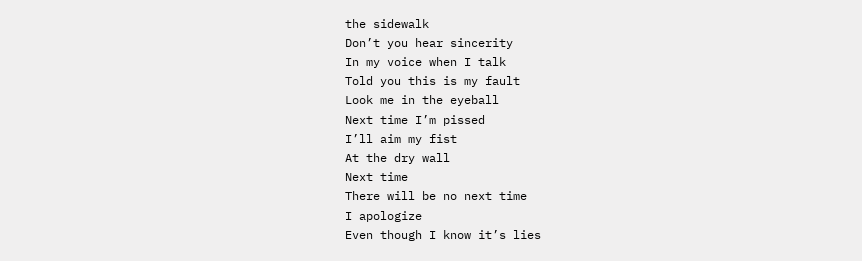the sidewalk
Don’t you hear sincerity
In my voice when I talk
Told you this is my fault
Look me in the eyeball
Next time I’m pissed
I’ll aim my fist
At the dry wall
Next time
There will be no next time
I apologize
Even though I know it’s lies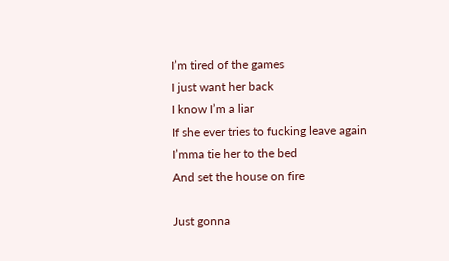I’m tired of the games
I just want her back
I know I’m a liar
If she ever tries to fucking leave again
I’mma tie her to the bed
And set the house on fire

Just gonna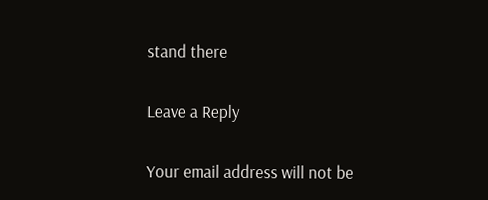stand there

Leave a Reply

Your email address will not be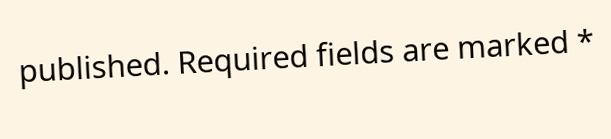published. Required fields are marked *